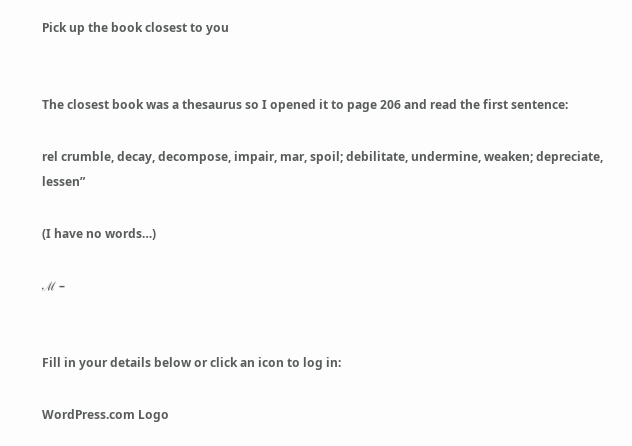Pick up the book closest to you


The closest book was a thesaurus so I opened it to page 206 and read the first sentence:

rel crumble, decay, decompose, impair, mar, spoil; debilitate, undermine, weaken; depreciate, lessen”

(I have no words…)

ℳ –


Fill in your details below or click an icon to log in:

WordPress.com Logo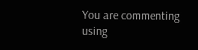You are commenting using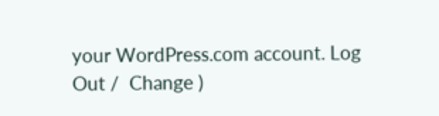your WordPress.com account. Log Out /  Change )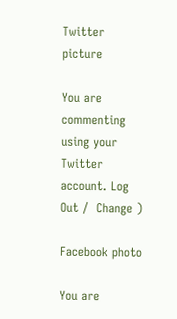Twitter picture

You are commenting using your Twitter account. Log Out /  Change )

Facebook photo

You are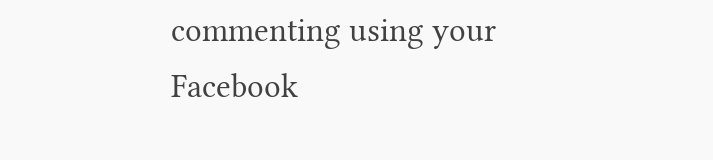commenting using your Facebook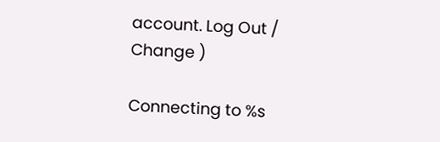account. Log Out /  Change )

Connecting to %s